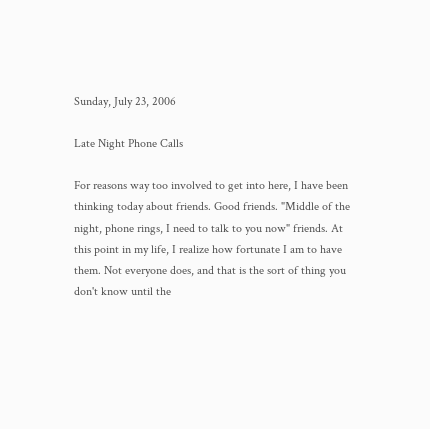Sunday, July 23, 2006

Late Night Phone Calls

For reasons way too involved to get into here, I have been thinking today about friends. Good friends. "Middle of the night, phone rings, I need to talk to you now" friends. At this point in my life, I realize how fortunate I am to have them. Not everyone does, and that is the sort of thing you don't know until the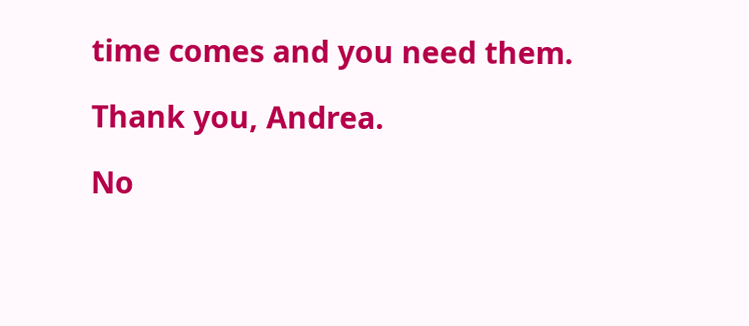time comes and you need them.

Thank you, Andrea.

No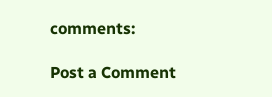comments:

Post a Comment